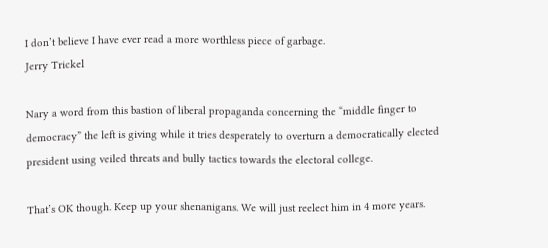I don’t believe I have ever read a more worthless piece of garbage.
Jerry Trickel

Nary a word from this bastion of liberal propaganda concerning the “middle finger to democracy” the left is giving while it tries desperately to overturn a democratically elected president using veiled threats and bully tactics towards the electoral college.

That’s OK though. Keep up your shenanigans. We will just reelect him in 4 more years.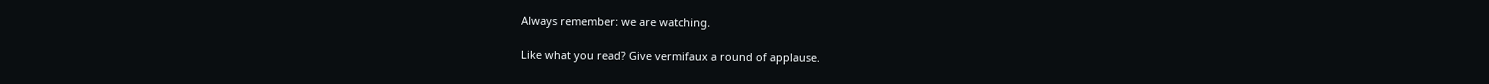Always remember: we are watching.

Like what you read? Give vermifaux a round of applause.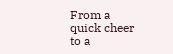From a quick cheer to a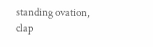standing ovation, clap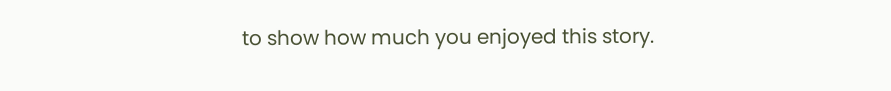to show how much you enjoyed this story.